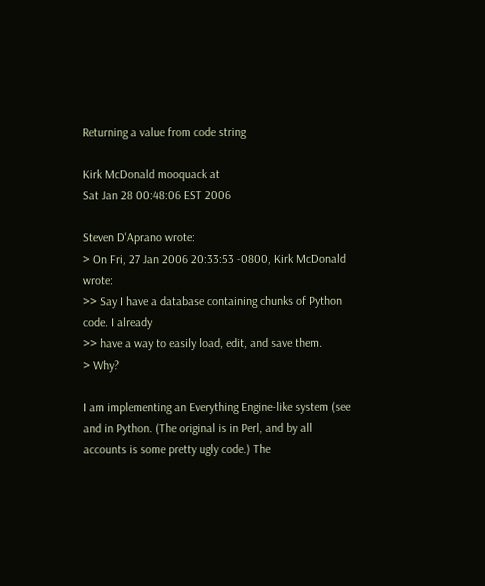Returning a value from code string

Kirk McDonald mooquack at
Sat Jan 28 00:48:06 EST 2006

Steven D'Aprano wrote:
> On Fri, 27 Jan 2006 20:33:53 -0800, Kirk McDonald wrote:
>> Say I have a database containing chunks of Python code. I already
>> have a way to easily load, edit, and save them.
> Why?

I am implementing an Everything Engine-like system (see
and in Python. (The original is in Perl, and by all
accounts is some pretty ugly code.) The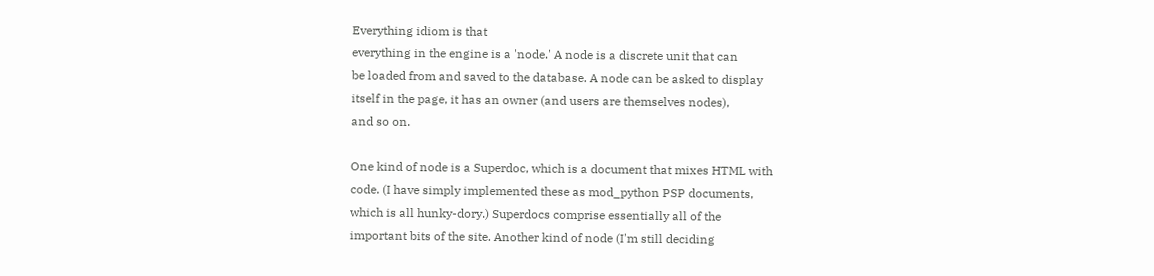Everything idiom is that
everything in the engine is a 'node.' A node is a discrete unit that can
be loaded from and saved to the database. A node can be asked to display
itself in the page, it has an owner (and users are themselves nodes),
and so on.

One kind of node is a Superdoc, which is a document that mixes HTML with
code. (I have simply implemented these as mod_python PSP documents,
which is all hunky-dory.) Superdocs comprise essentially all of the
important bits of the site. Another kind of node (I'm still deciding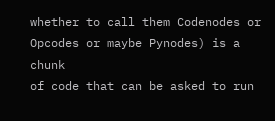whether to call them Codenodes or Opcodes or maybe Pynodes) is a chunk
of code that can be asked to run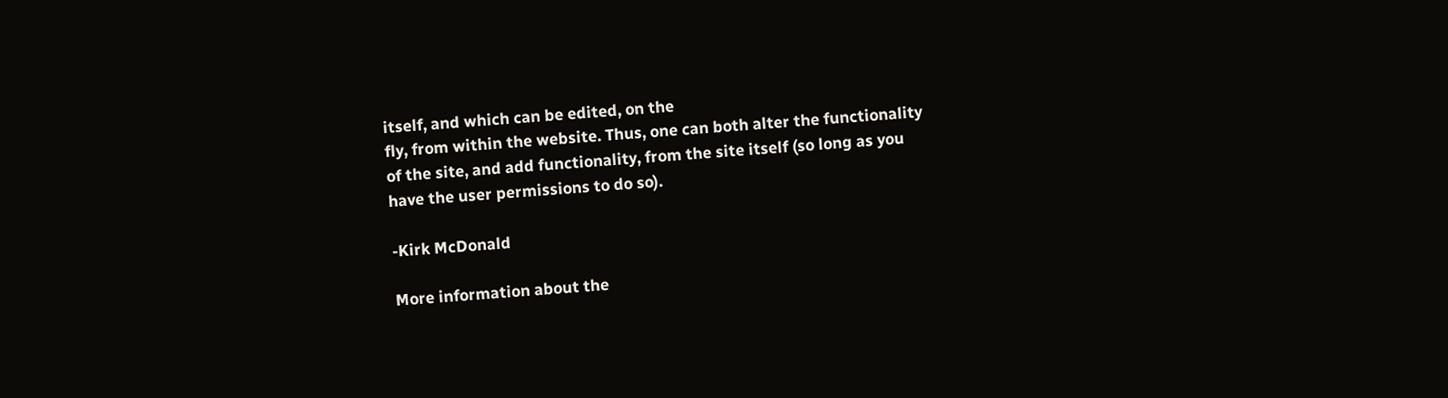itself, and which can be edited, on the
fly, from within the website. Thus, one can both alter the functionality
of the site, and add functionality, from the site itself (so long as you
have the user permissions to do so).

-Kirk McDonald

More information about the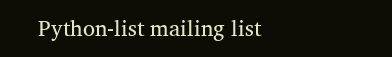Python-list mailing list